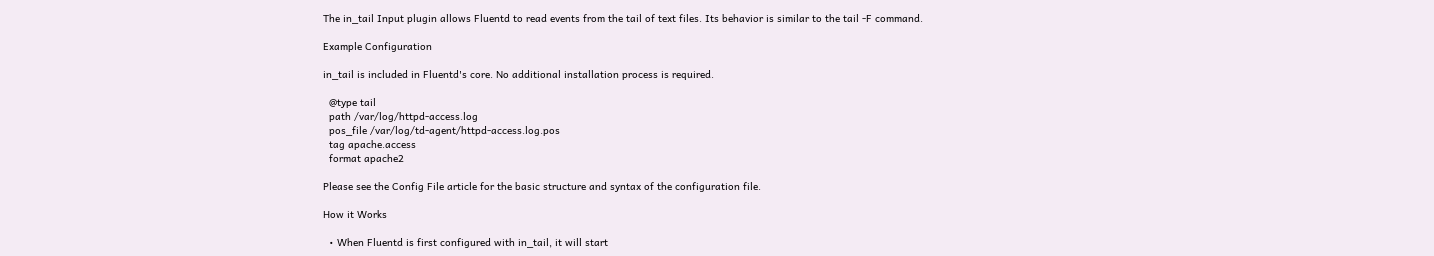The in_tail Input plugin allows Fluentd to read events from the tail of text files. Its behavior is similar to the tail -F command.

Example Configuration

in_tail is included in Fluentd's core. No additional installation process is required.

  @type tail
  path /var/log/httpd-access.log
  pos_file /var/log/td-agent/httpd-access.log.pos
  tag apache.access
  format apache2

Please see the Config File article for the basic structure and syntax of the configuration file.

How it Works

  • When Fluentd is first configured with in_tail, it will start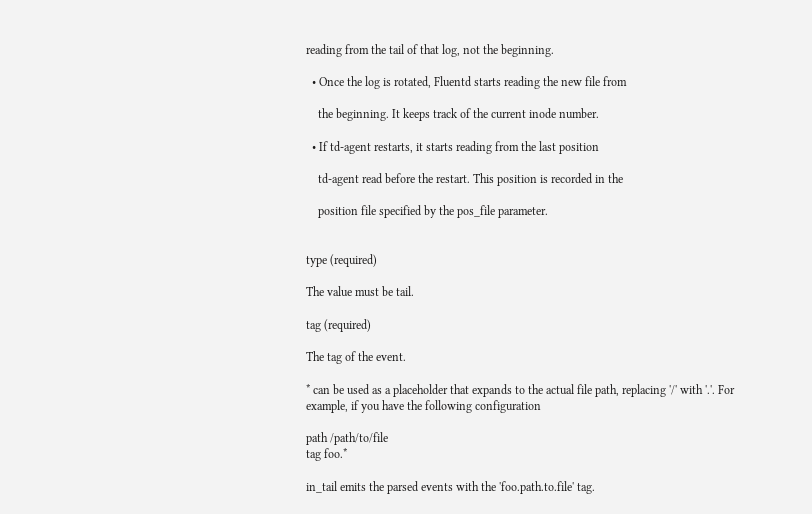reading from the tail of that log, not the beginning.

  • Once the log is rotated, Fluentd starts reading the new file from

    the beginning. It keeps track of the current inode number.

  • If td-agent restarts, it starts reading from the last position

    td-agent read before the restart. This position is recorded in the

    position file specified by the pos_file parameter.


type (required)

The value must be tail.

tag (required)

The tag of the event.

* can be used as a placeholder that expands to the actual file path, replacing '/' with '.'. For example, if you have the following configuration

path /path/to/file
tag foo.*

in_tail emits the parsed events with the 'foo.path.to.file' tag.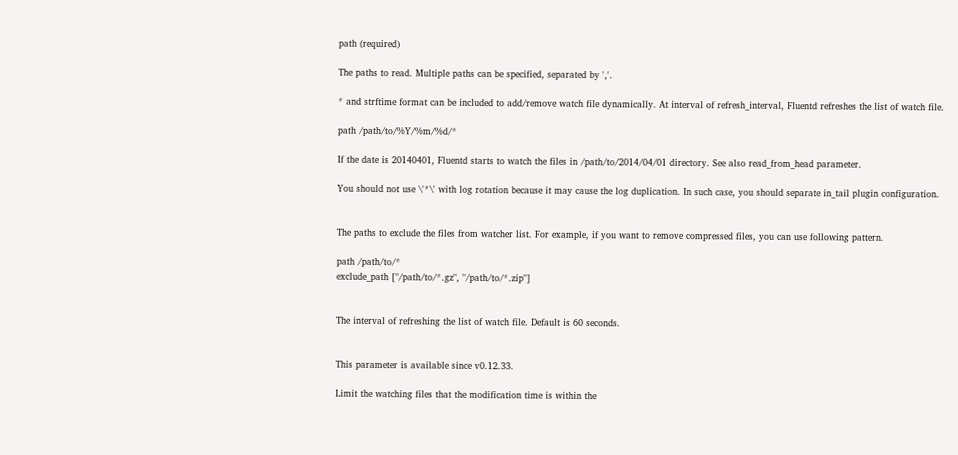path (required)

The paths to read. Multiple paths can be specified, separated by ','.

* and strftime format can be included to add/remove watch file dynamically. At interval of refresh_interval, Fluentd refreshes the list of watch file.

path /path/to/%Y/%m/%d/*

If the date is 20140401, Fluentd starts to watch the files in /path/to/2014/04/01 directory. See also read_from_head parameter.

You should not use \'*\' with log rotation because it may cause the log duplication. In such case, you should separate in_tail plugin configuration.


The paths to exclude the files from watcher list. For example, if you want to remove compressed files, you can use following pattern.

path /path/to/*
exclude_path ["/path/to/*.gz", "/path/to/*.zip"]


The interval of refreshing the list of watch file. Default is 60 seconds.


This parameter is available since v0.12.33.

Limit the watching files that the modification time is within the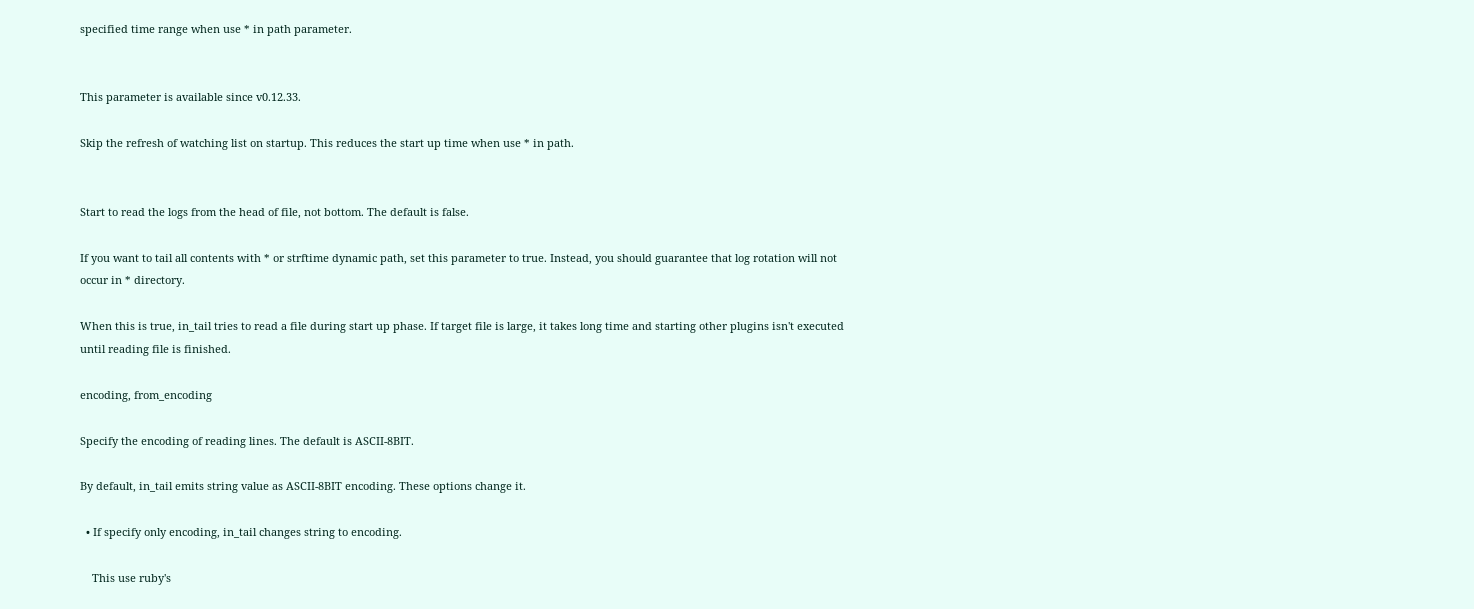specified time range when use * in path parameter.


This parameter is available since v0.12.33.

Skip the refresh of watching list on startup. This reduces the start up time when use * in path.


Start to read the logs from the head of file, not bottom. The default is false.

If you want to tail all contents with * or strftime dynamic path, set this parameter to true. Instead, you should guarantee that log rotation will not occur in * directory.

When this is true, in_tail tries to read a file during start up phase. If target file is large, it takes long time and starting other plugins isn't executed until reading file is finished.

encoding, from_encoding

Specify the encoding of reading lines. The default is ASCII-8BIT.

By default, in_tail emits string value as ASCII-8BIT encoding. These options change it.

  • If specify only encoding, in_tail changes string to encoding.

    This use ruby's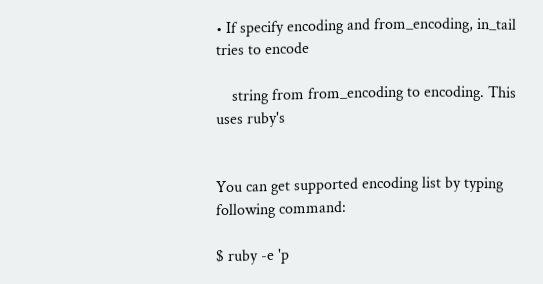• If specify encoding and from_encoding, in_tail tries to encode

    string from from_encoding to encoding. This uses ruby's


You can get supported encoding list by typing following command:

$ ruby -e 'p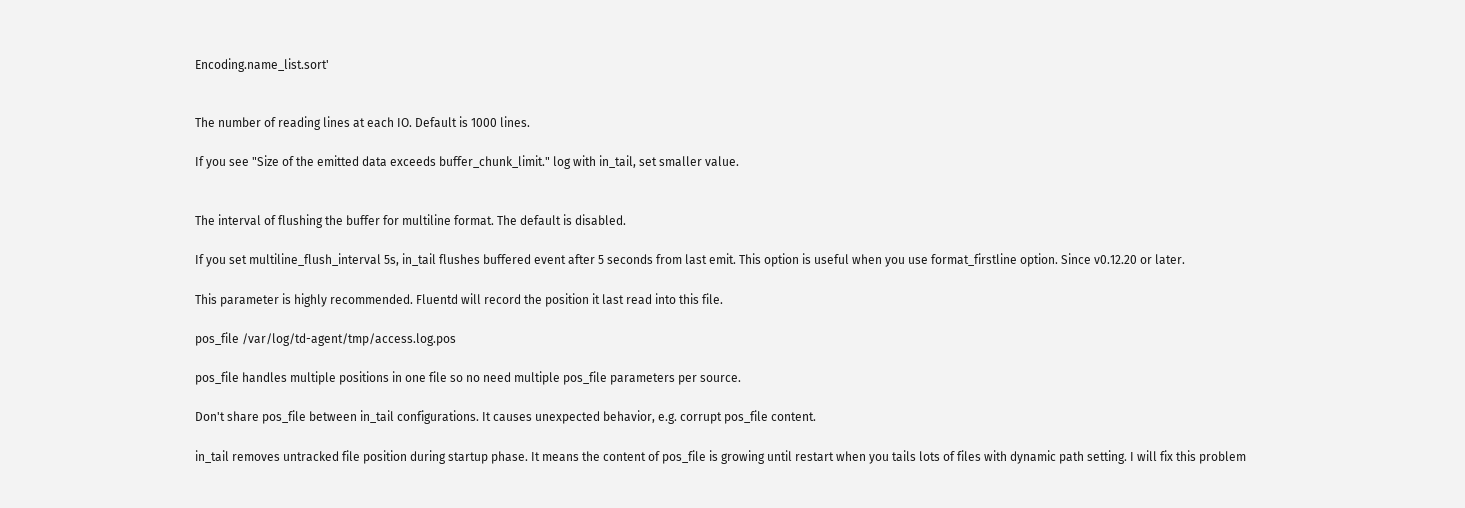Encoding.name_list.sort'


The number of reading lines at each IO. Default is 1000 lines.

If you see "Size of the emitted data exceeds buffer_chunk_limit." log with in_tail, set smaller value.


The interval of flushing the buffer for multiline format. The default is disabled.

If you set multiline_flush_interval 5s, in_tail flushes buffered event after 5 seconds from last emit. This option is useful when you use format_firstline option. Since v0.12.20 or later.

This parameter is highly recommended. Fluentd will record the position it last read into this file.

pos_file /var/log/td-agent/tmp/access.log.pos

pos_file handles multiple positions in one file so no need multiple pos_file parameters per source.

Don't share pos_file between in_tail configurations. It causes unexpected behavior, e.g. corrupt pos_file content.

in_tail removes untracked file position during startup phase. It means the content of pos_file is growing until restart when you tails lots of files with dynamic path setting. I will fix this problem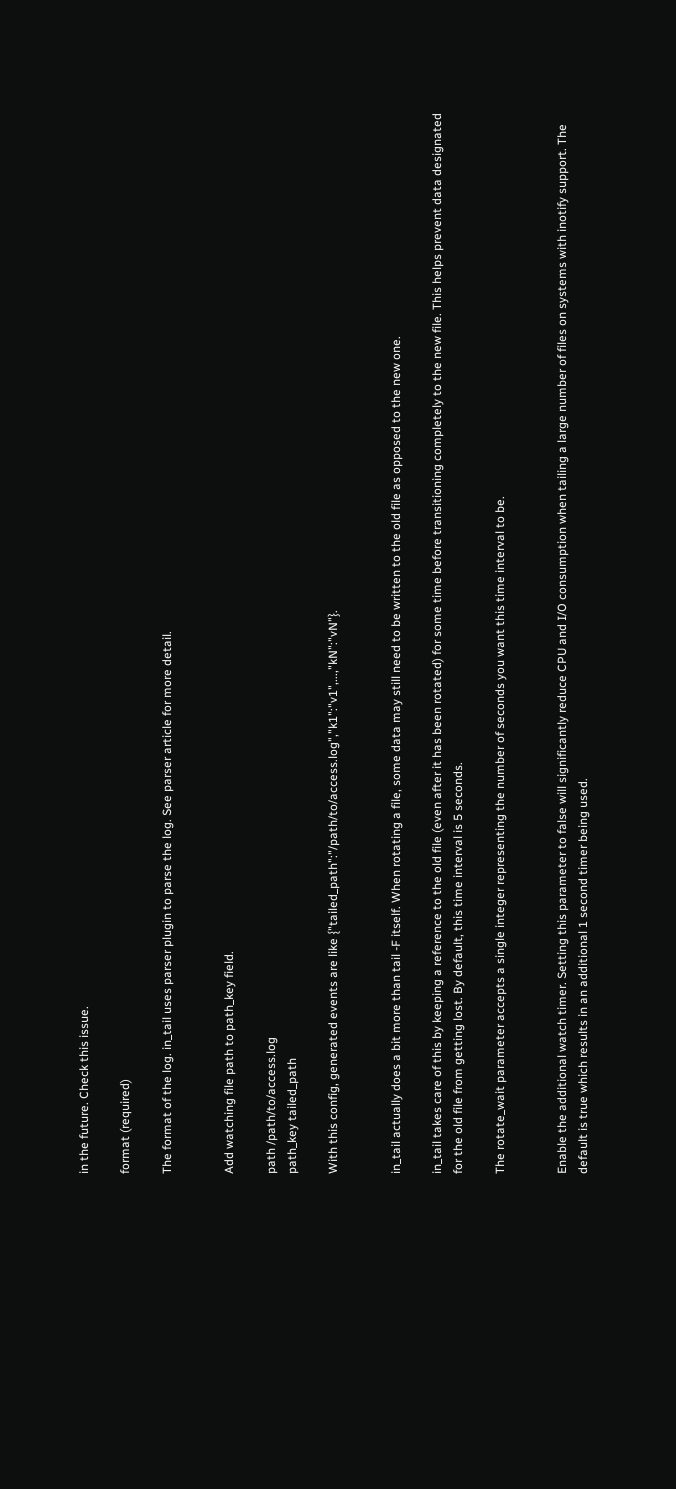in the future. Check this issue.

format (required)

The format of the log. in_tail uses parser plugin to parse the log. See parser article for more detail.


Add watching file path to path_key field.

path /path/to/access.log
path_key tailed_path

With this config, generated events are like {"tailed_path":"/path/to/access.log","k1":"v1",...,"kN":"vN"}.


in_tail actually does a bit more than tail -F itself. When rotating a file, some data may still need to be written to the old file as opposed to the new one.

in_tail takes care of this by keeping a reference to the old file (even after it has been rotated) for some time before transitioning completely to the new file. This helps prevent data designated for the old file from getting lost. By default, this time interval is 5 seconds.

The rotate_wait parameter accepts a single integer representing the number of seconds you want this time interval to be.


Enable the additional watch timer. Setting this parameter to false will significantly reduce CPU and I/O consumption when tailing a large number of files on systems with inotify support. The default is true which results in an additional 1 second timer being used.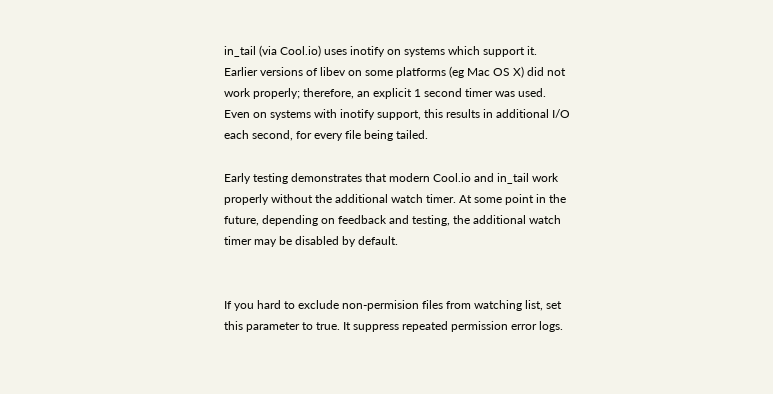in_tail (via Cool.io) uses inotify on systems which support it. Earlier versions of libev on some platforms (eg Mac OS X) did not work properly; therefore, an explicit 1 second timer was used. Even on systems with inotify support, this results in additional I/O each second, for every file being tailed.

Early testing demonstrates that modern Cool.io and in_tail work properly without the additional watch timer. At some point in the future, depending on feedback and testing, the additional watch timer may be disabled by default.


If you hard to exclude non-permision files from watching list, set this parameter to true. It suppress repeated permission error logs.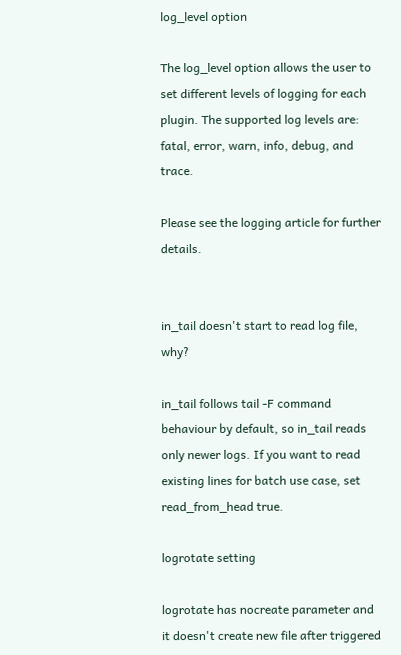log_level option

The log_level option allows the user to set different levels of logging for each plugin. The supported log levels are: fatal, error, warn, info, debug, and trace.

Please see the logging article for further details.


in_tail doesn't start to read log file, why?

in_tail follows tail -F command behaviour by default, so in_tail reads only newer logs. If you want to read existing lines for batch use case, set read_from_head true.

logrotate setting

logrotate has nocreate parameter and it doesn't create new file after triggered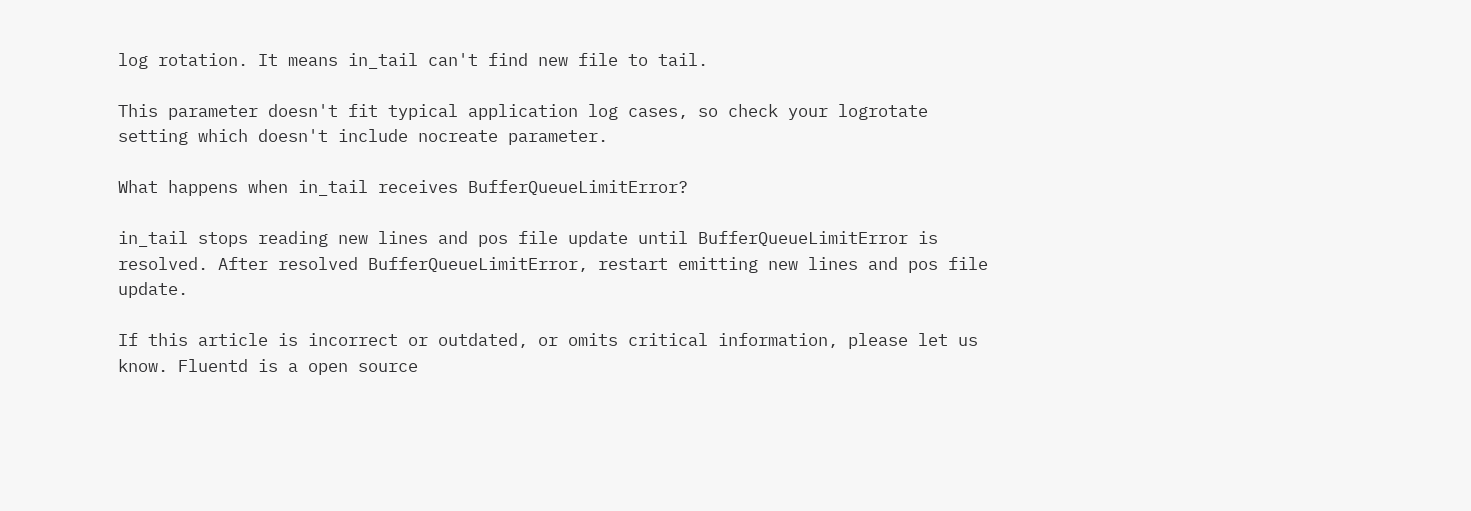log rotation. It means in_tail can't find new file to tail.

This parameter doesn't fit typical application log cases, so check your logrotate setting which doesn't include nocreate parameter.

What happens when in_tail receives BufferQueueLimitError?

in_tail stops reading new lines and pos file update until BufferQueueLimitError is resolved. After resolved BufferQueueLimitError, restart emitting new lines and pos file update.

If this article is incorrect or outdated, or omits critical information, please let us know. Fluentd is a open source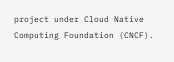project under Cloud Native Computing Foundation (CNCF).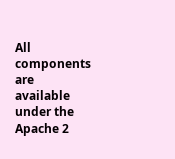All components are available under the Apache 2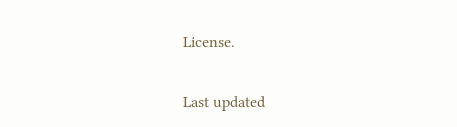License.

Last updated